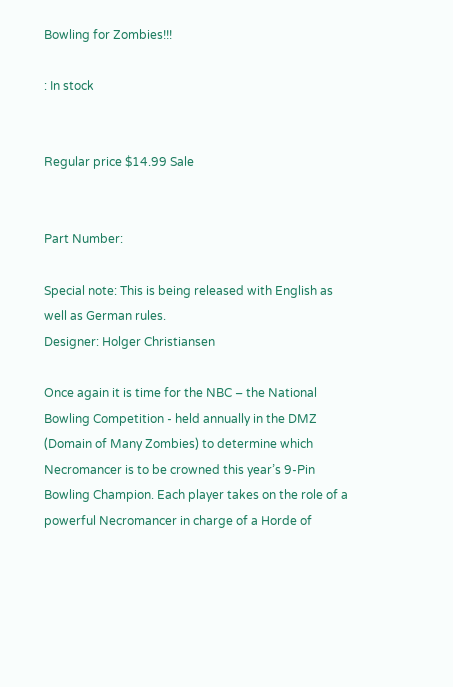Bowling for Zombies!!!

: In stock


Regular price $14.99 Sale


Part Number:

Special note: This is being released with English as well as German rules.
Designer: Holger Christiansen

Once again it is time for the NBC – the National Bowling Competition - held annually in the DMZ (Domain of Many Zombies) to determine which Necromancer is to be crowned this year’s 9-Pin Bowling Champion. Each player takes on the role of a powerful Necromancer in charge of a Horde of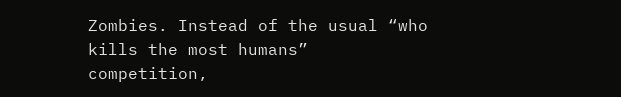Zombies. Instead of the usual “who kills the most humans” competition,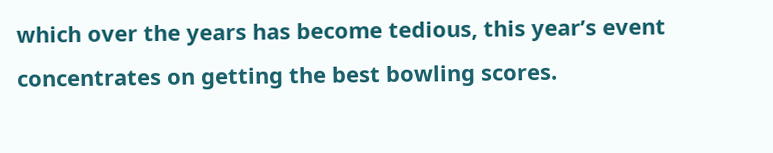which over the years has become tedious, this year’s event concentrates on getting the best bowling scores.